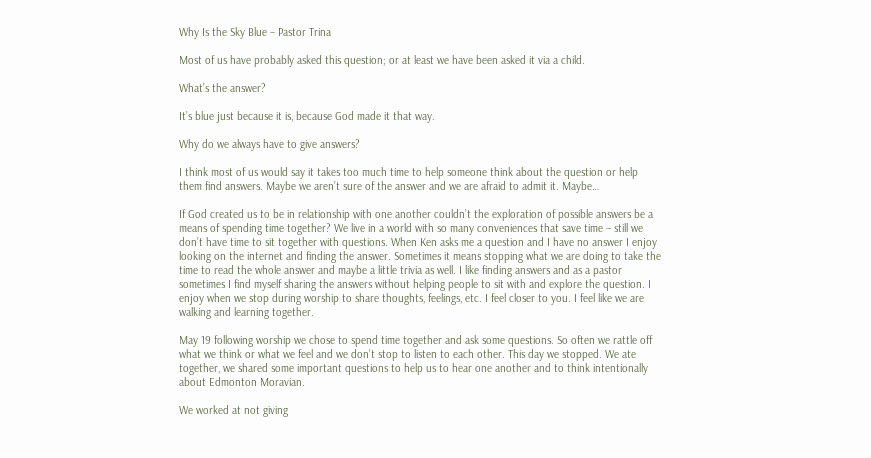Why Is the Sky Blue – Pastor Trina

Most of us have probably asked this question; or at least we have been asked it via a child.

What’s the answer?

It’s blue just because it is, because God made it that way.

Why do we always have to give answers?

I think most of us would say it takes too much time to help someone think about the question or help them find answers. Maybe we aren’t sure of the answer and we are afraid to admit it. Maybe…

If God created us to be in relationship with one another couldn’t the exploration of possible answers be a means of spending time together? We live in a world with so many conveniences that save time – still we don’t have time to sit together with questions. When Ken asks me a question and I have no answer I enjoy looking on the internet and finding the answer. Sometimes it means stopping what we are doing to take the time to read the whole answer and maybe a little trivia as well. I like finding answers and as a pastor sometimes I find myself sharing the answers without helping people to sit with and explore the question. I enjoy when we stop during worship to share thoughts, feelings, etc. I feel closer to you. I feel like we are walking and learning together.

May 19 following worship we chose to spend time together and ask some questions. So often we rattle off what we think or what we feel and we don’t stop to listen to each other. This day we stopped. We ate together, we shared some important questions to help us to hear one another and to think intentionally about Edmonton Moravian.

We worked at not giving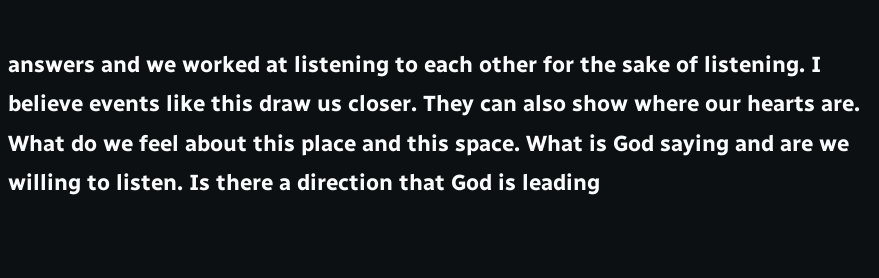answers and we worked at listening to each other for the sake of listening. I believe events like this draw us closer. They can also show where our hearts are. What do we feel about this place and this space. What is God saying and are we willing to listen. Is there a direction that God is leading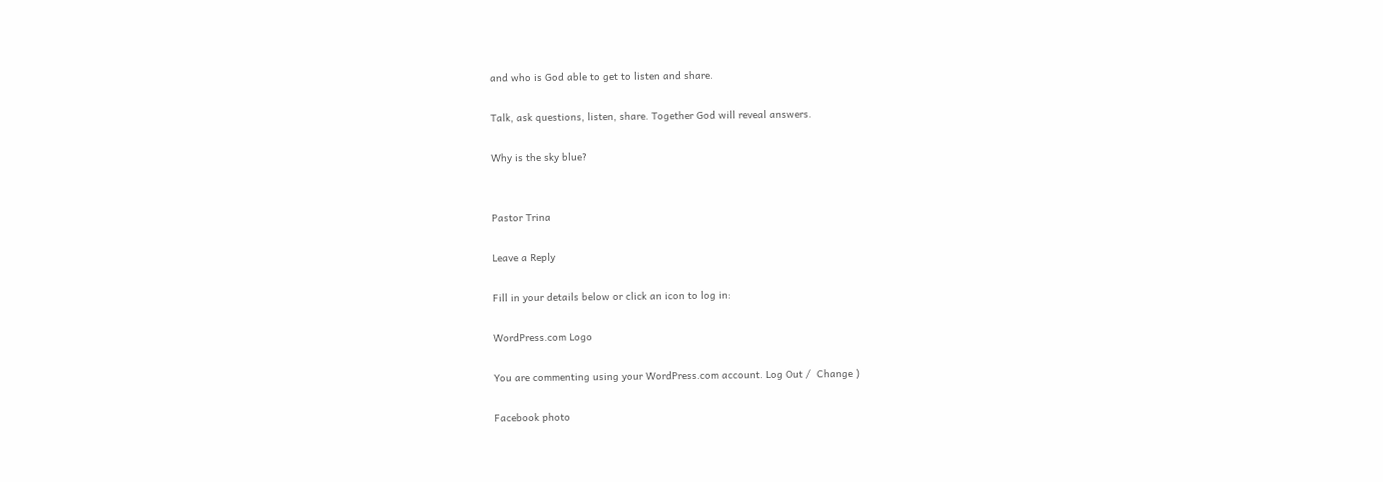and who is God able to get to listen and share.

Talk, ask questions, listen, share. Together God will reveal answers.

Why is the sky blue?


Pastor Trina

Leave a Reply

Fill in your details below or click an icon to log in:

WordPress.com Logo

You are commenting using your WordPress.com account. Log Out /  Change )

Facebook photo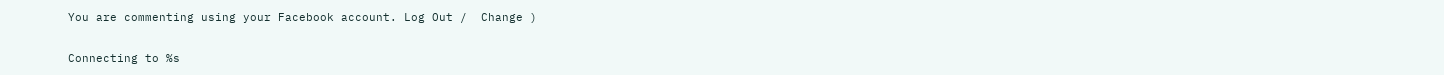You are commenting using your Facebook account. Log Out /  Change )

Connecting to %s